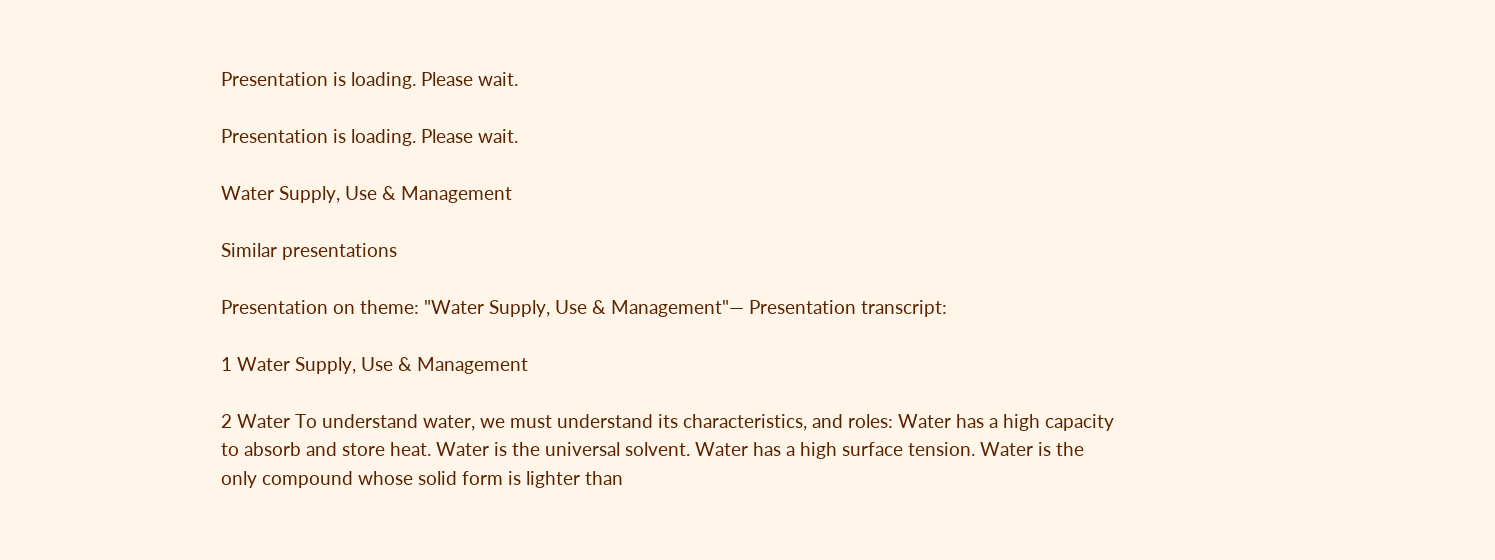Presentation is loading. Please wait.

Presentation is loading. Please wait.

Water Supply, Use & Management

Similar presentations

Presentation on theme: "Water Supply, Use & Management"— Presentation transcript:

1 Water Supply, Use & Management

2 Water To understand water, we must understand its characteristics, and roles: Water has a high capacity to absorb and store heat. Water is the universal solvent. Water has a high surface tension. Water is the only compound whose solid form is lighter than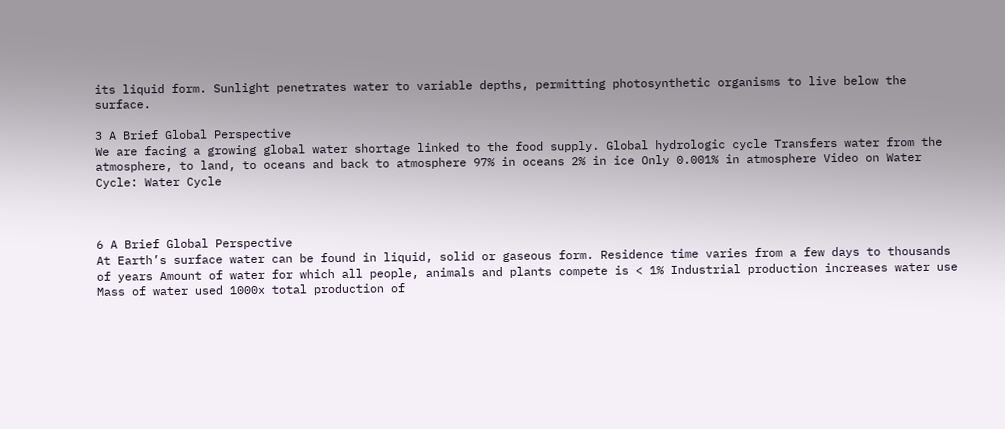its liquid form. Sunlight penetrates water to variable depths, permitting photosynthetic organisms to live below the surface.

3 A Brief Global Perspective
We are facing a growing global water shortage linked to the food supply. Global hydrologic cycle Transfers water from the atmosphere, to land, to oceans and back to atmosphere 97% in oceans 2% in ice Only 0.001% in atmosphere Video on Water Cycle: Water Cycle



6 A Brief Global Perspective
At Earth’s surface water can be found in liquid, solid or gaseous form. Residence time varies from a few days to thousands of years Amount of water for which all people, animals and plants compete is < 1% Industrial production increases water use Mass of water used 1000x total production of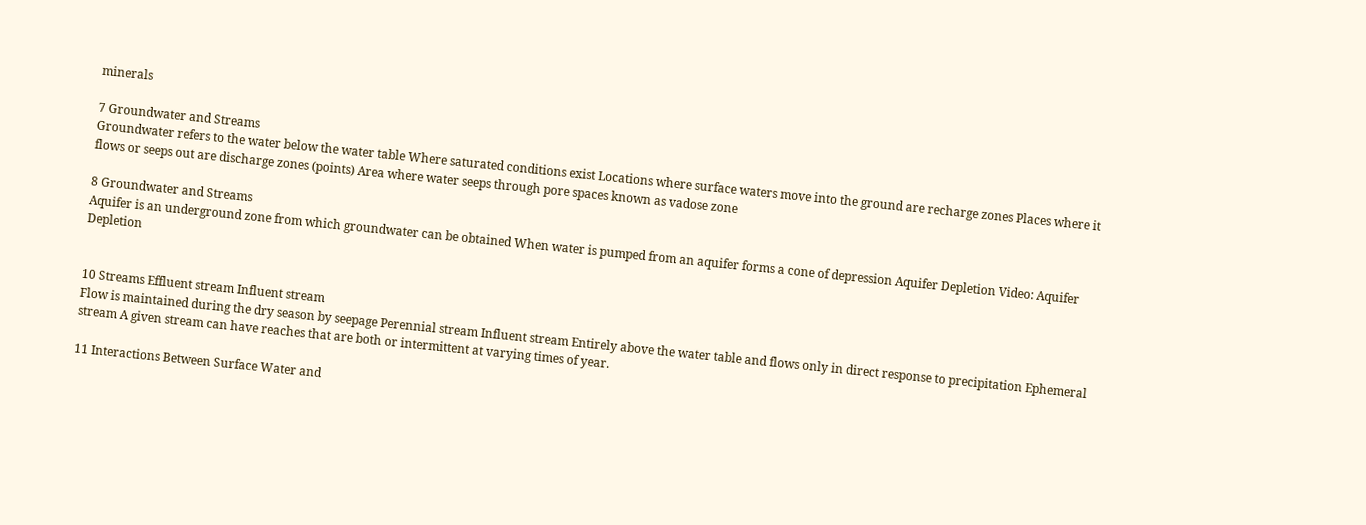minerals

7 Groundwater and Streams
Groundwater refers to the water below the water table Where saturated conditions exist Locations where surface waters move into the ground are recharge zones Places where it flows or seeps out are discharge zones (points) Area where water seeps through pore spaces known as vadose zone

8 Groundwater and Streams
Aquifer is an underground zone from which groundwater can be obtained When water is pumped from an aquifer forms a cone of depression Aquifer Depletion Video: Aquifer Depletion


10 Streams Effluent stream Influent stream
Flow is maintained during the dry season by seepage Perennial stream Influent stream Entirely above the water table and flows only in direct response to precipitation Ephemeral stream A given stream can have reaches that are both or intermittent at varying times of year.

11 Interactions Between Surface Water and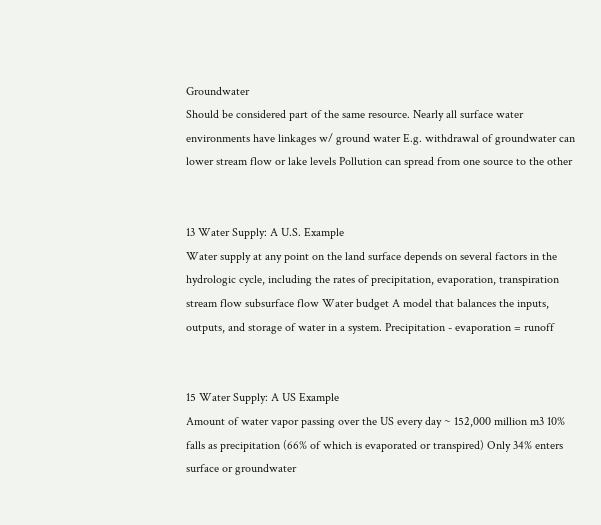Groundwater
Should be considered part of the same resource. Nearly all surface water environments have linkages w/ ground water E.g. withdrawal of groundwater can lower stream flow or lake levels Pollution can spread from one source to the other


13 Water Supply: A U.S. Example
Water supply at any point on the land surface depends on several factors in the hydrologic cycle, including the rates of precipitation, evaporation, transpiration stream flow subsurface flow Water budget A model that balances the inputs, outputs, and storage of water in a system. Precipitation - evaporation = runoff


15 Water Supply: A US Example
Amount of water vapor passing over the US every day ~ 152,000 million m3 10% falls as precipitation (66% of which is evaporated or transpired) Only 34% enters surface or groundwater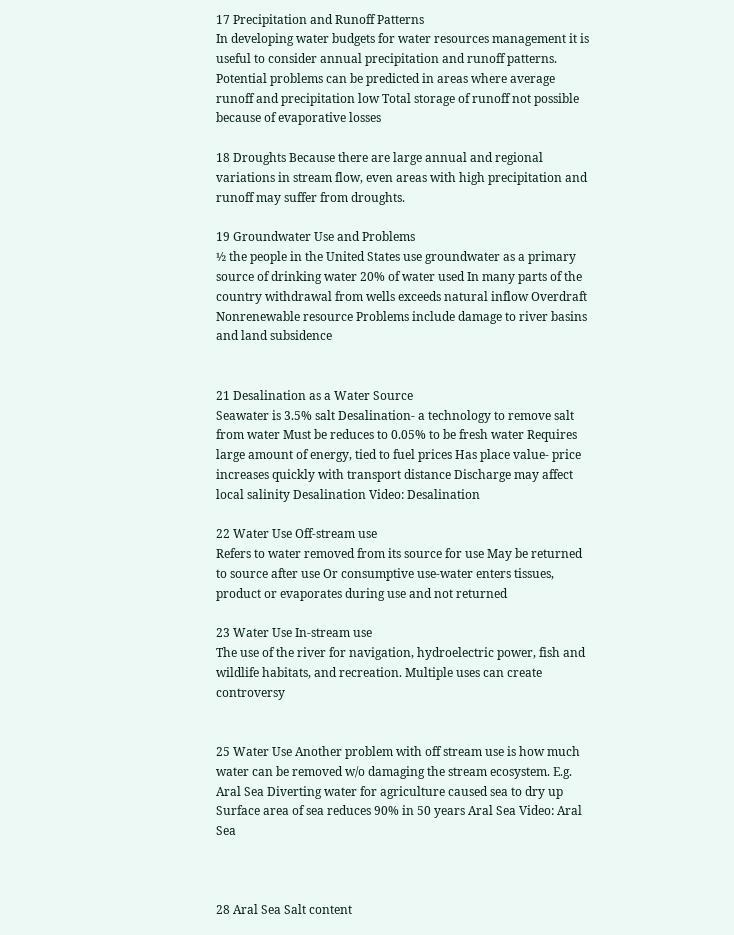17 Precipitation and Runoff Patterns
In developing water budgets for water resources management it is useful to consider annual precipitation and runoff patterns. Potential problems can be predicted in areas where average runoff and precipitation low Total storage of runoff not possible because of evaporative losses

18 Droughts Because there are large annual and regional variations in stream flow, even areas with high precipitation and runoff may suffer from droughts.

19 Groundwater Use and Problems
½ the people in the United States use groundwater as a primary source of drinking water 20% of water used In many parts of the country withdrawal from wells exceeds natural inflow Overdraft Nonrenewable resource Problems include damage to river basins and land subsidence


21 Desalination as a Water Source
Seawater is 3.5% salt Desalination- a technology to remove salt from water Must be reduces to 0.05% to be fresh water Requires large amount of energy, tied to fuel prices Has place value- price increases quickly with transport distance Discharge may affect local salinity Desalination Video: Desalination

22 Water Use Off-stream use
Refers to water removed from its source for use May be returned to source after use Or consumptive use-water enters tissues, product or evaporates during use and not returned

23 Water Use In-stream use
The use of the river for navigation, hydroelectric power, fish and wildlife habitats, and recreation. Multiple uses can create controversy


25 Water Use Another problem with off stream use is how much water can be removed w/o damaging the stream ecosystem. E.g. Aral Sea Diverting water for agriculture caused sea to dry up Surface area of sea reduces 90% in 50 years Aral Sea Video: Aral Sea



28 Aral Sea Salt content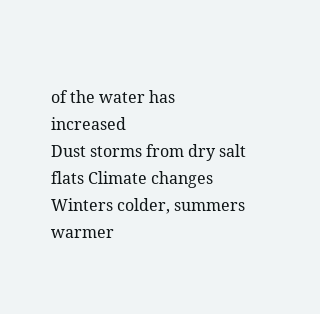of the water has increased
Dust storms from dry salt flats Climate changes Winters colder, summers warmer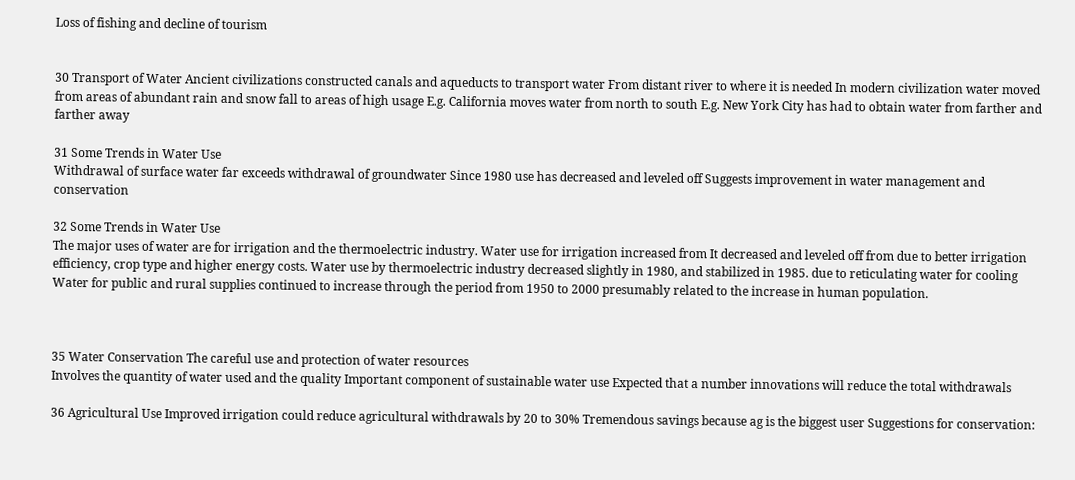Loss of fishing and decline of tourism


30 Transport of Water Ancient civilizations constructed canals and aqueducts to transport water From distant river to where it is needed In modern civilization water moved from areas of abundant rain and snow fall to areas of high usage E.g. California moves water from north to south E.g. New York City has had to obtain water from farther and farther away

31 Some Trends in Water Use
Withdrawal of surface water far exceeds withdrawal of groundwater Since 1980 use has decreased and leveled off Suggests improvement in water management and conservation

32 Some Trends in Water Use
The major uses of water are for irrigation and the thermoelectric industry. Water use for irrigation increased from It decreased and leveled off from due to better irrigation efficiency, crop type and higher energy costs. Water use by thermoelectric industry decreased slightly in 1980, and stabilized in 1985. due to reticulating water for cooling Water for public and rural supplies continued to increase through the period from 1950 to 2000 presumably related to the increase in human population.



35 Water Conservation The careful use and protection of water resources
Involves the quantity of water used and the quality Important component of sustainable water use Expected that a number innovations will reduce the total withdrawals

36 Agricultural Use Improved irrigation could reduce agricultural withdrawals by 20 to 30% Tremendous savings because ag is the biggest user Suggestions for conservation: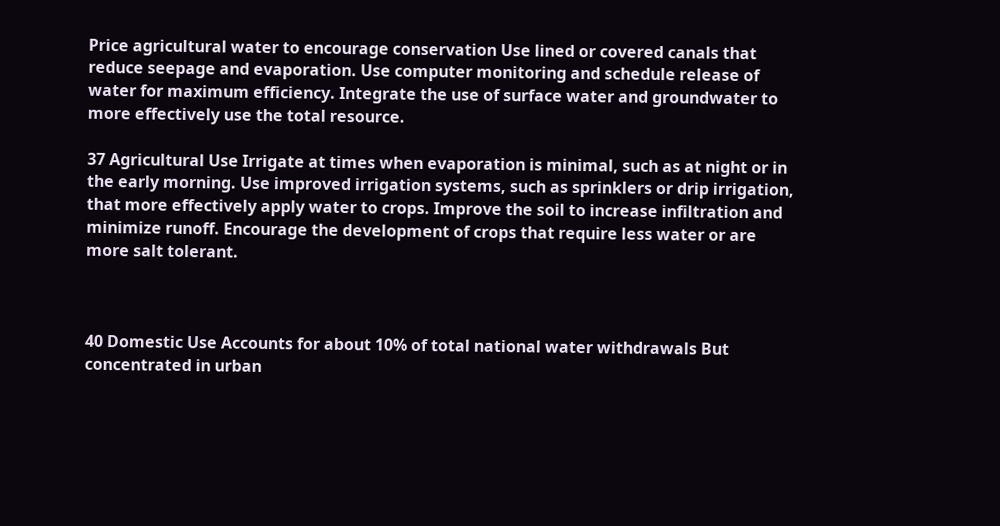Price agricultural water to encourage conservation Use lined or covered canals that reduce seepage and evaporation. Use computer monitoring and schedule release of water for maximum efficiency. Integrate the use of surface water and groundwater to more effectively use the total resource.

37 Agricultural Use Irrigate at times when evaporation is minimal, such as at night or in the early morning. Use improved irrigation systems, such as sprinklers or drip irrigation, that more effectively apply water to crops. Improve the soil to increase infiltration and minimize runoff. Encourage the development of crops that require less water or are more salt tolerant.



40 Domestic Use Accounts for about 10% of total national water withdrawals But concentrated in urban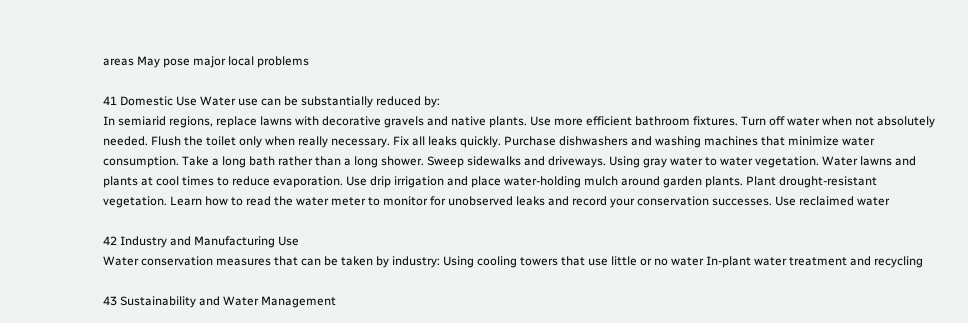areas May pose major local problems

41 Domestic Use Water use can be substantially reduced by:
In semiarid regions, replace lawns with decorative gravels and native plants. Use more efficient bathroom fixtures. Turn off water when not absolutely needed. Flush the toilet only when really necessary. Fix all leaks quickly. Purchase dishwashers and washing machines that minimize water consumption. Take a long bath rather than a long shower. Sweep sidewalks and driveways. Using gray water to water vegetation. Water lawns and plants at cool times to reduce evaporation. Use drip irrigation and place water-holding mulch around garden plants. Plant drought-resistant vegetation. Learn how to read the water meter to monitor for unobserved leaks and record your conservation successes. Use reclaimed water

42 Industry and Manufacturing Use
Water conservation measures that can be taken by industry: Using cooling towers that use little or no water In-plant water treatment and recycling

43 Sustainability and Water Management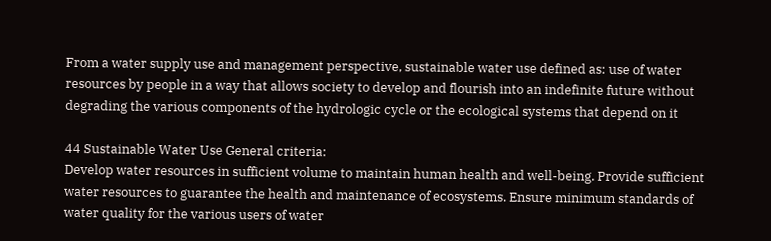From a water supply use and management perspective, sustainable water use defined as: use of water resources by people in a way that allows society to develop and flourish into an indefinite future without degrading the various components of the hydrologic cycle or the ecological systems that depend on it

44 Sustainable Water Use General criteria:
Develop water resources in sufficient volume to maintain human health and well-being. Provide sufficient water resources to guarantee the health and maintenance of ecosystems. Ensure minimum standards of water quality for the various users of water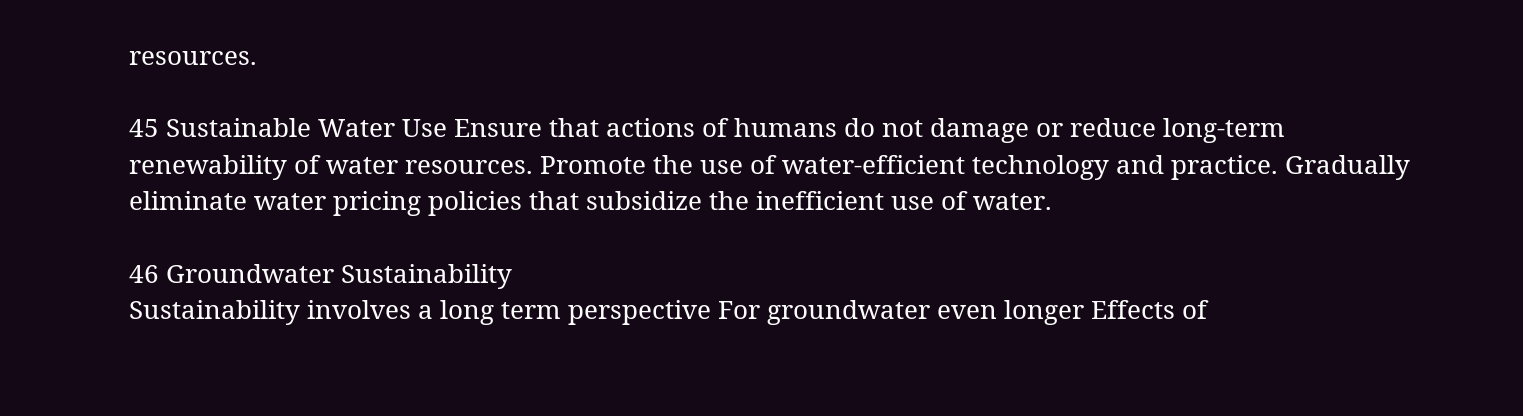resources.

45 Sustainable Water Use Ensure that actions of humans do not damage or reduce long-term renewability of water resources. Promote the use of water-efficient technology and practice. Gradually eliminate water pricing policies that subsidize the inefficient use of water.

46 Groundwater Sustainability
Sustainability involves a long term perspective For groundwater even longer Effects of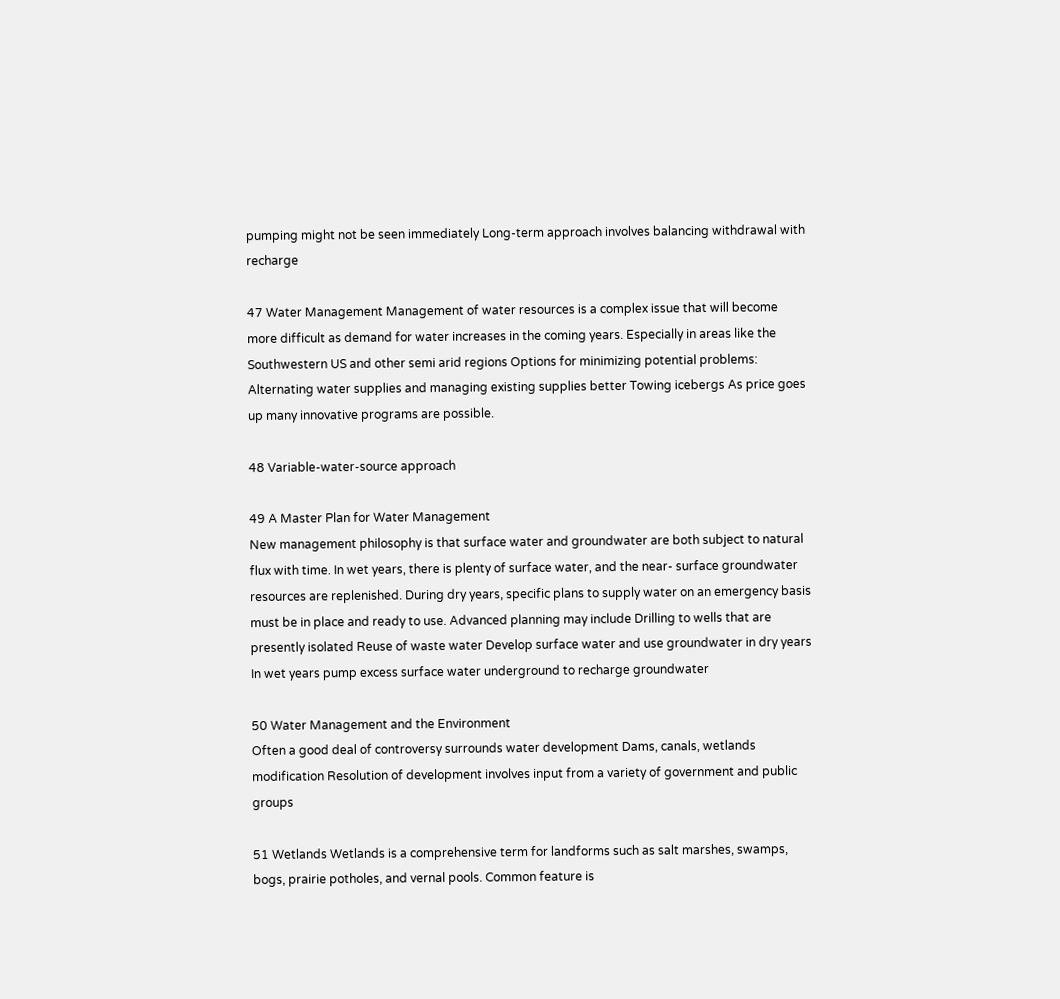pumping might not be seen immediately Long-term approach involves balancing withdrawal with recharge

47 Water Management Management of water resources is a complex issue that will become more difficult as demand for water increases in the coming years. Especially in areas like the Southwestern US and other semi arid regions Options for minimizing potential problems: Alternating water supplies and managing existing supplies better Towing icebergs As price goes up many innovative programs are possible.

48 Variable-water-source approach

49 A Master Plan for Water Management
New management philosophy is that surface water and groundwater are both subject to natural flux with time. In wet years, there is plenty of surface water, and the near- surface groundwater resources are replenished. During dry years, specific plans to supply water on an emergency basis must be in place and ready to use. Advanced planning may include Drilling to wells that are presently isolated Reuse of waste water Develop surface water and use groundwater in dry years In wet years pump excess surface water underground to recharge groundwater

50 Water Management and the Environment
Often a good deal of controversy surrounds water development Dams, canals, wetlands modification Resolution of development involves input from a variety of government and public groups

51 Wetlands Wetlands is a comprehensive term for landforms such as salt marshes, swamps, bogs, prairie potholes, and vernal pools. Common feature is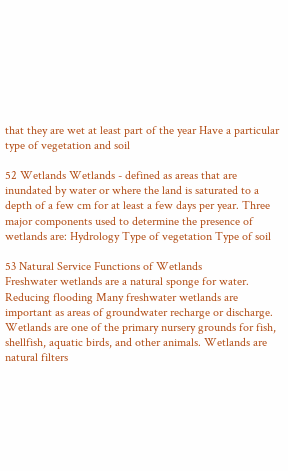that they are wet at least part of the year Have a particular type of vegetation and soil

52 Wetlands Wetlands - defined as areas that are inundated by water or where the land is saturated to a depth of a few cm for at least a few days per year. Three major components used to determine the presence of wetlands are: Hydrology Type of vegetation Type of soil

53 Natural Service Functions of Wetlands
Freshwater wetlands are a natural sponge for water. Reducing flooding Many freshwater wetlands are important as areas of groundwater recharge or discharge. Wetlands are one of the primary nursery grounds for fish, shellfish, aquatic birds, and other animals. Wetlands are natural filters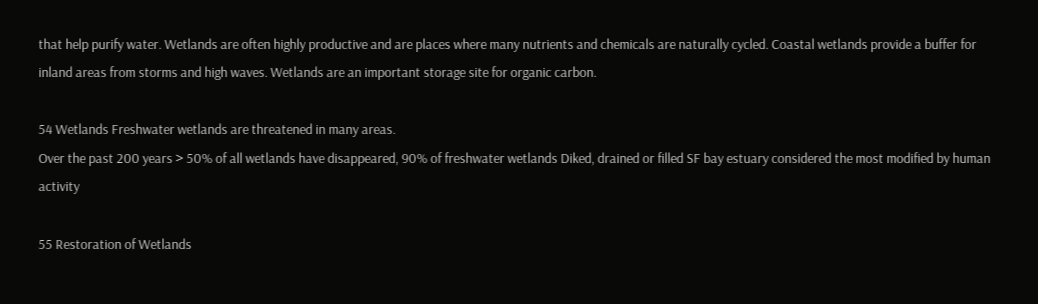that help purify water. Wetlands are often highly productive and are places where many nutrients and chemicals are naturally cycled. Coastal wetlands provide a buffer for inland areas from storms and high waves. Wetlands are an important storage site for organic carbon.

54 Wetlands Freshwater wetlands are threatened in many areas.
Over the past 200 years > 50% of all wetlands have disappeared, 90% of freshwater wetlands Diked, drained or filled SF bay estuary considered the most modified by human activity

55 Restoration of Wetlands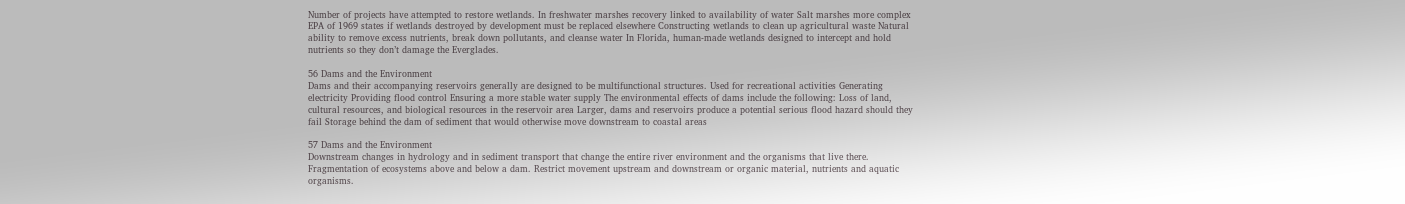Number of projects have attempted to restore wetlands. In freshwater marshes recovery linked to availability of water Salt marshes more complex EPA of 1969 states if wetlands destroyed by development must be replaced elsewhere Constructing wetlands to clean up agricultural waste Natural ability to remove excess nutrients, break down pollutants, and cleanse water In Florida, human-made wetlands designed to intercept and hold nutrients so they don’t damage the Everglades.

56 Dams and the Environment
Dams and their accompanying reservoirs generally are designed to be multifunctional structures. Used for recreational activities Generating electricity Providing flood control Ensuring a more stable water supply The environmental effects of dams include the following: Loss of land, cultural resources, and biological resources in the reservoir area Larger, dams and reservoirs produce a potential serious flood hazard should they fail Storage behind the dam of sediment that would otherwise move downstream to coastal areas

57 Dams and the Environment
Downstream changes in hydrology and in sediment transport that change the entire river environment and the organisms that live there. Fragmentation of ecosystems above and below a dam. Restrict movement upstream and downstream or organic material, nutrients and aquatic organisms.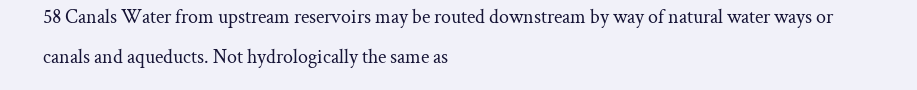58 Canals Water from upstream reservoirs may be routed downstream by way of natural water ways or canals and aqueducts. Not hydrologically the same as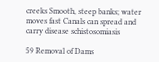creeks Smooth, steep banks; water moves fast Canals can spread and carry disease schistosomiasis

59 Removal of Dams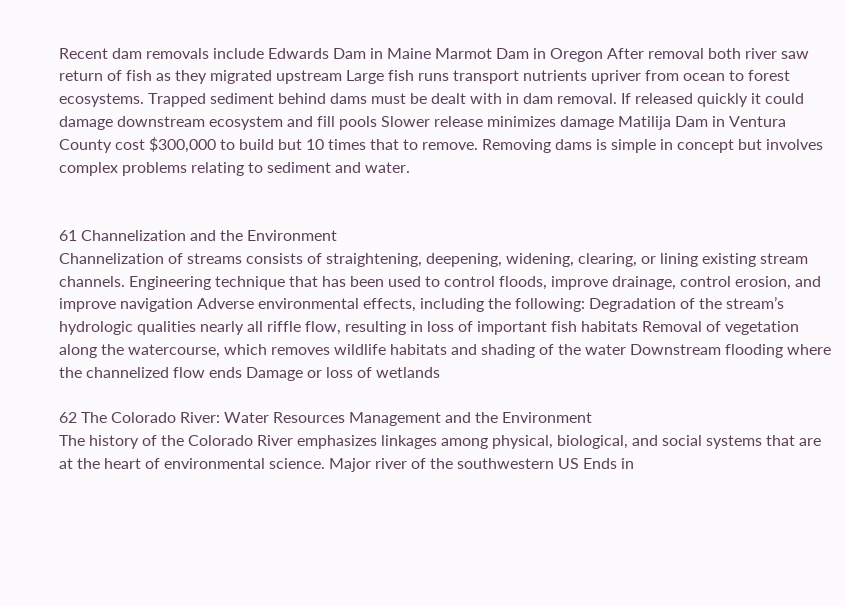Recent dam removals include Edwards Dam in Maine Marmot Dam in Oregon After removal both river saw return of fish as they migrated upstream Large fish runs transport nutrients upriver from ocean to forest ecosystems. Trapped sediment behind dams must be dealt with in dam removal. If released quickly it could damage downstream ecosystem and fill pools Slower release minimizes damage Matilija Dam in Ventura County cost $300,000 to build but 10 times that to remove. Removing dams is simple in concept but involves complex problems relating to sediment and water.


61 Channelization and the Environment
Channelization of streams consists of straightening, deepening, widening, clearing, or lining existing stream channels. Engineering technique that has been used to control floods, improve drainage, control erosion, and improve navigation Adverse environmental effects, including the following: Degradation of the stream’s hydrologic qualities nearly all riffle flow, resulting in loss of important fish habitats Removal of vegetation along the watercourse, which removes wildlife habitats and shading of the water Downstream flooding where the channelized flow ends Damage or loss of wetlands

62 The Colorado River: Water Resources Management and the Environment
The history of the Colorado River emphasizes linkages among physical, biological, and social systems that are at the heart of environmental science. Major river of the southwestern US Ends in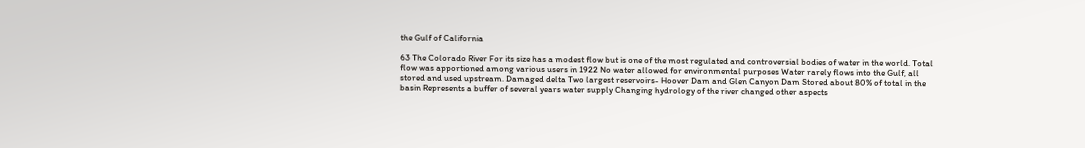the Gulf of California

63 The Colorado River For its size has a modest flow but is one of the most regulated and controversial bodies of water in the world. Total flow was apportioned among various users in 1922 No water allowed for environmental purposes Water rarely flows into the Gulf, all stored and used upstream. Damaged delta Two largest reservoirs- Hoover Dam and Glen Canyon Dam Stored about 80% of total in the basin Represents a buffer of several years water supply Changing hydrology of the river changed other aspects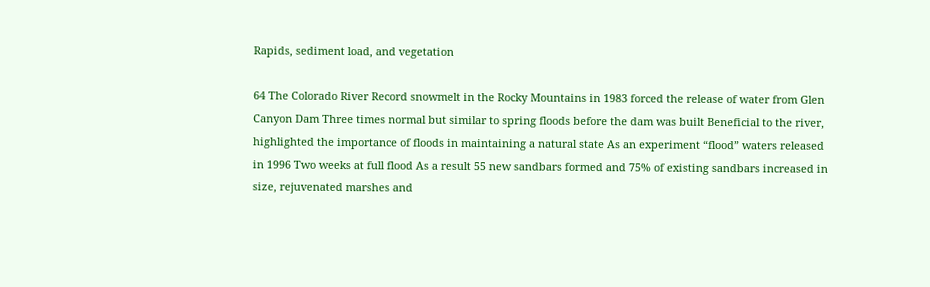Rapids, sediment load, and vegetation

64 The Colorado River Record snowmelt in the Rocky Mountains in 1983 forced the release of water from Glen Canyon Dam Three times normal but similar to spring floods before the dam was built Beneficial to the river, highlighted the importance of floods in maintaining a natural state As an experiment “flood” waters released in 1996 Two weeks at full flood As a result 55 new sandbars formed and 75% of existing sandbars increased in size, rejuvenated marshes and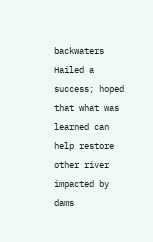backwaters Hailed a success; hoped that what was learned can help restore other river impacted by dams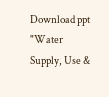Download ppt "Water Supply, Use &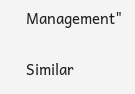Management"

Similar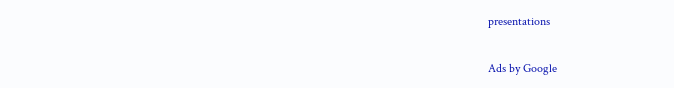presentations

Ads by Google